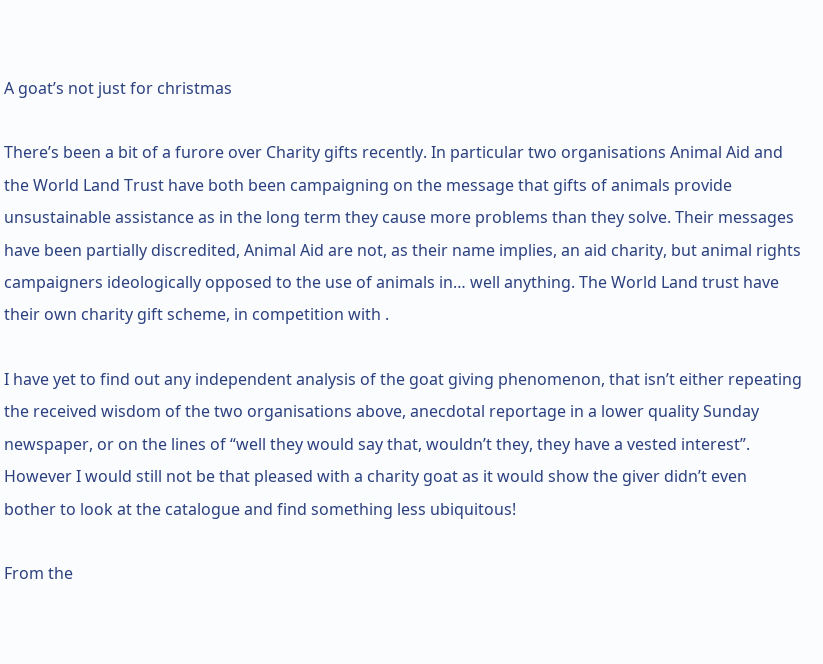A goat’s not just for christmas

There’s been a bit of a furore over Charity gifts recently. In particular two organisations Animal Aid and the World Land Trust have both been campaigning on the message that gifts of animals provide unsustainable assistance as in the long term they cause more problems than they solve. Their messages have been partially discredited, Animal Aid are not, as their name implies, an aid charity, but animal rights campaigners ideologically opposed to the use of animals in… well anything. The World Land trust have their own charity gift scheme, in competition with .

I have yet to find out any independent analysis of the goat giving phenomenon, that isn’t either repeating the received wisdom of the two organisations above, anecdotal reportage in a lower quality Sunday newspaper, or on the lines of “well they would say that, wouldn’t they, they have a vested interest”. However I would still not be that pleased with a charity goat as it would show the giver didn’t even bother to look at the catalogue and find something less ubiquitous!

From the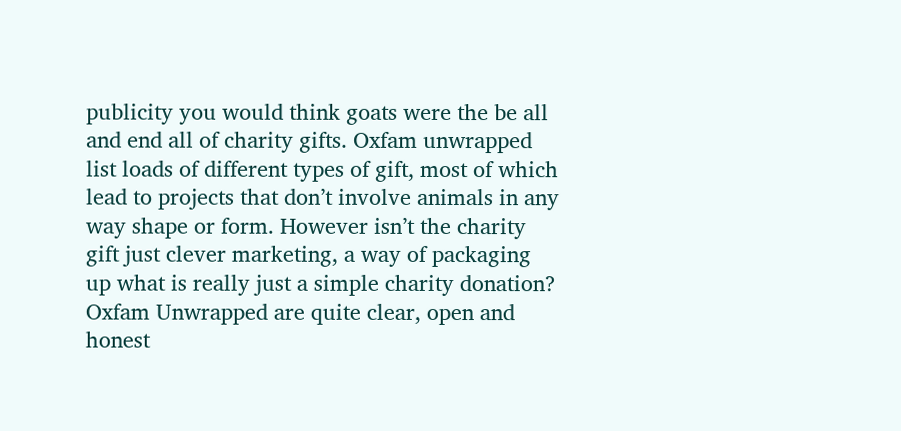publicity you would think goats were the be all and end all of charity gifts. Oxfam unwrapped list loads of different types of gift, most of which lead to projects that don’t involve animals in any way shape or form. However isn’t the charity gift just clever marketing, a way of packaging up what is really just a simple charity donation? Oxfam Unwrapped are quite clear, open and honest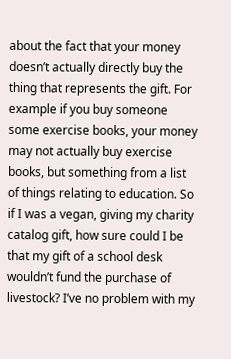about the fact that your money doesn’t actually directly buy the thing that represents the gift. For example if you buy someone some exercise books, your money may not actually buy exercise books, but something from a list of things relating to education. So if I was a vegan, giving my charity catalog gift, how sure could I be that my gift of a school desk wouldn’t fund the purchase of livestock? I’ve no problem with my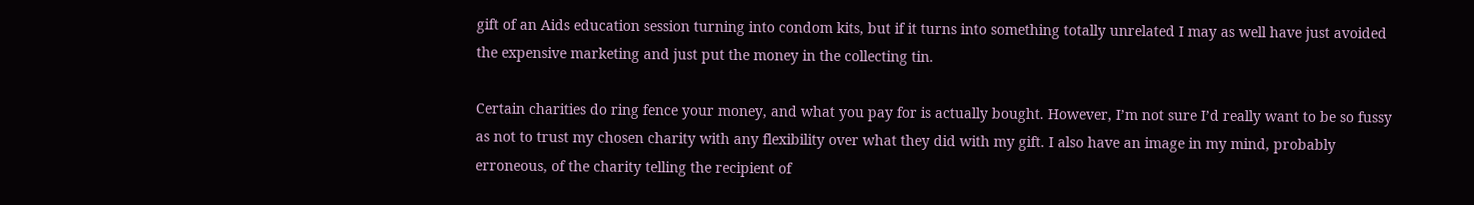gift of an Aids education session turning into condom kits, but if it turns into something totally unrelated I may as well have just avoided the expensive marketing and just put the money in the collecting tin.

Certain charities do ring fence your money, and what you pay for is actually bought. However, I’m not sure I’d really want to be so fussy as not to trust my chosen charity with any flexibility over what they did with my gift. I also have an image in my mind, probably erroneous, of the charity telling the recipient of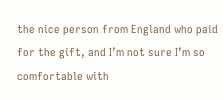the nice person from England who paid for the gift, and I’m not sure I’m so comfortable with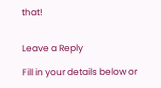that!


Leave a Reply

Fill in your details below or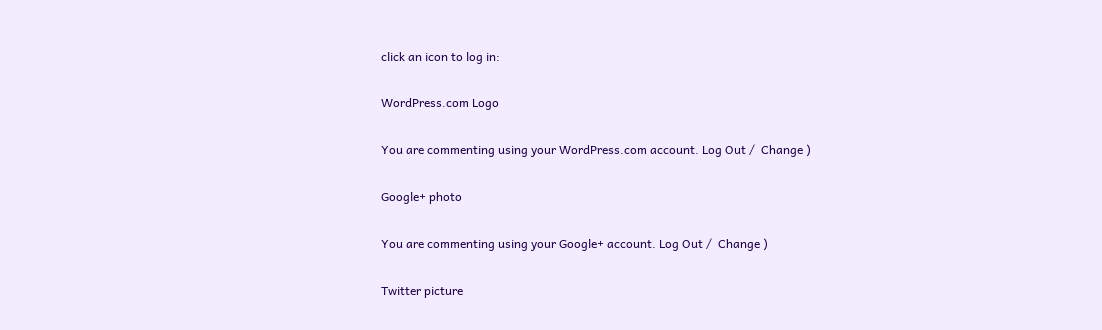click an icon to log in:

WordPress.com Logo

You are commenting using your WordPress.com account. Log Out /  Change )

Google+ photo

You are commenting using your Google+ account. Log Out /  Change )

Twitter picture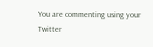You are commenting using your Twitter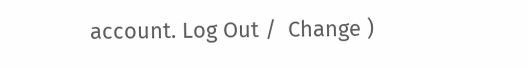account. Log Out /  Change )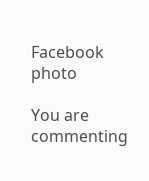Facebook photo

You are commenting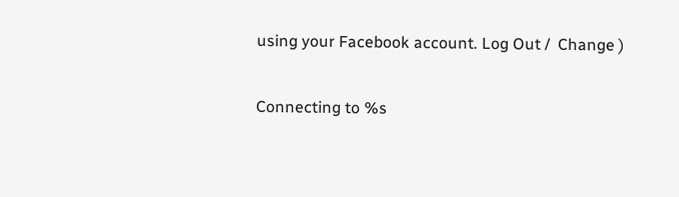using your Facebook account. Log Out /  Change )


Connecting to %s